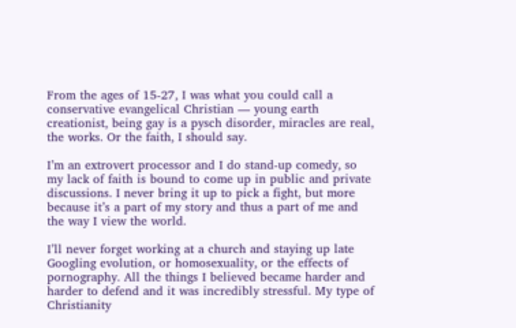From the ages of 15-27, I was what you could call a conservative evangelical Christian — young earth creationist, being gay is a pysch disorder, miracles are real, the works. Or the faith, I should say.

I’m an extrovert processor and I do stand-up comedy, so my lack of faith is bound to come up in public and private discussions. I never bring it up to pick a fight, but more because it’s a part of my story and thus a part of me and the way I view the world.

I’ll never forget working at a church and staying up late Googling evolution, or homosexuality, or the effects of pornography. All the things I believed became harder and harder to defend and it was incredibly stressful. My type of Christianity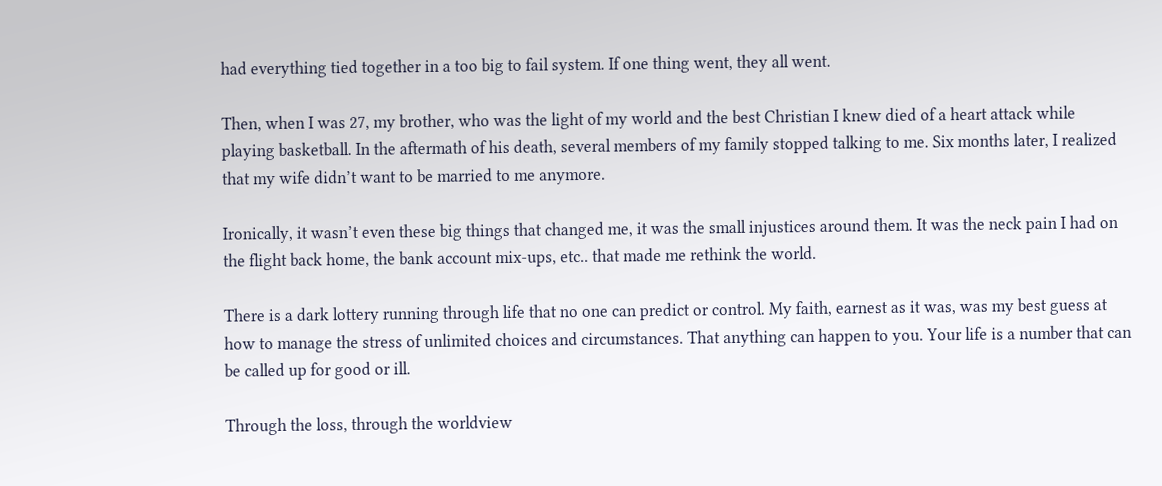had everything tied together in a too big to fail system. If one thing went, they all went.

Then, when I was 27, my brother, who was the light of my world and the best Christian I knew died of a heart attack while playing basketball. In the aftermath of his death, several members of my family stopped talking to me. Six months later, I realized that my wife didn’t want to be married to me anymore.

Ironically, it wasn’t even these big things that changed me, it was the small injustices around them. It was the neck pain I had on the flight back home, the bank account mix-ups, etc.. that made me rethink the world.

There is a dark lottery running through life that no one can predict or control. My faith, earnest as it was, was my best guess at how to manage the stress of unlimited choices and circumstances. That anything can happen to you. Your life is a number that can be called up for good or ill.

Through the loss, through the worldview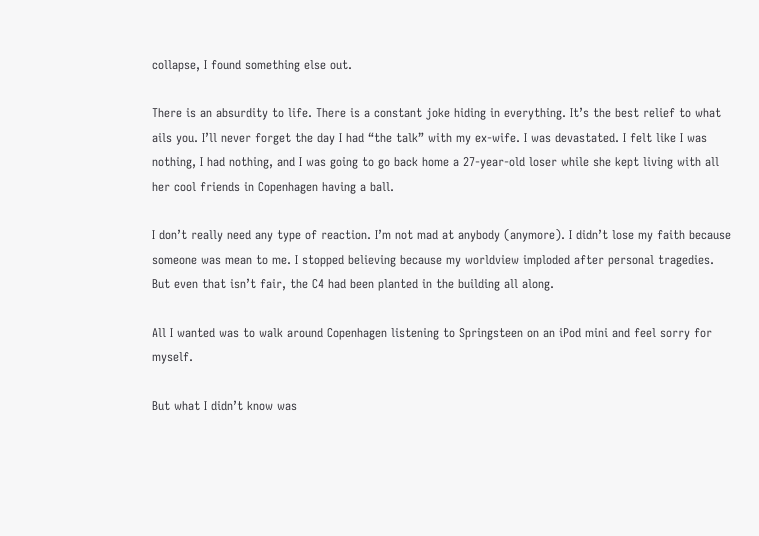collapse, I found something else out.

There is an absurdity to life. There is a constant joke hiding in everything. It’s the best relief to what ails you. I’ll never forget the day I had “the talk” with my ex-wife. I was devastated. I felt like I was nothing, I had nothing, and I was going to go back home a 27-year-old loser while she kept living with all her cool friends in Copenhagen having a ball.

I don’t really need any type of reaction. I’m not mad at anybody (anymore). I didn’t lose my faith because someone was mean to me. I stopped believing because my worldview imploded after personal tragedies. But even that isn’t fair, the C4 had been planted in the building all along.

All I wanted was to walk around Copenhagen listening to Springsteen on an iPod mini and feel sorry for myself.

But what I didn’t know was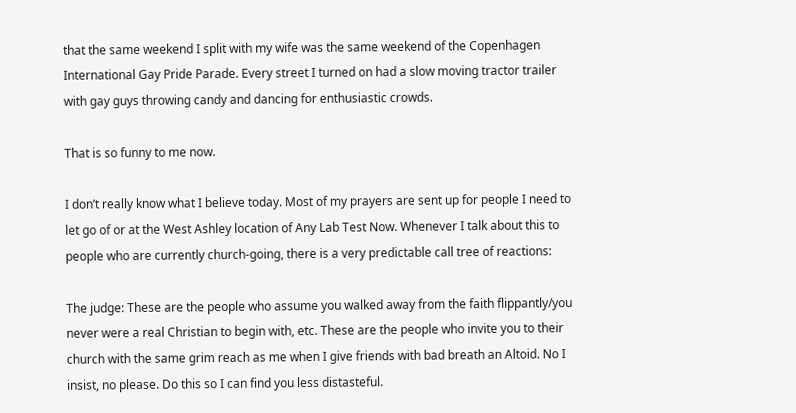that the same weekend I split with my wife was the same weekend of the Copenhagen International Gay Pride Parade. Every street I turned on had a slow moving tractor trailer with gay guys throwing candy and dancing for enthusiastic crowds.

That is so funny to me now.

I don’t really know what I believe today. Most of my prayers are sent up for people I need to let go of or at the West Ashley location of Any Lab Test Now. Whenever I talk about this to people who are currently church-going, there is a very predictable call tree of reactions:

The judge: These are the people who assume you walked away from the faith flippantly/you never were a real Christian to begin with, etc. These are the people who invite you to their church with the same grim reach as me when I give friends with bad breath an Altoid. No I insist, no please. Do this so I can find you less distasteful.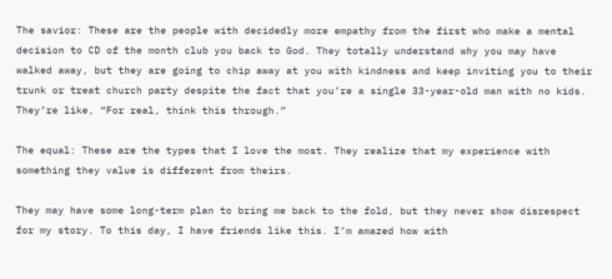The savior: These are the people with decidedly more empathy from the first who make a mental decision to CD of the month club you back to God. They totally understand why you may have walked away, but they are going to chip away at you with kindness and keep inviting you to their trunk or treat church party despite the fact that you’re a single 33-year-old man with no kids. They’re like, “For real, think this through.”

The equal: These are the types that I love the most. They realize that my experience with something they value is different from theirs.

They may have some long-term plan to bring me back to the fold, but they never show disrespect for my story. To this day, I have friends like this. I’m amazed how with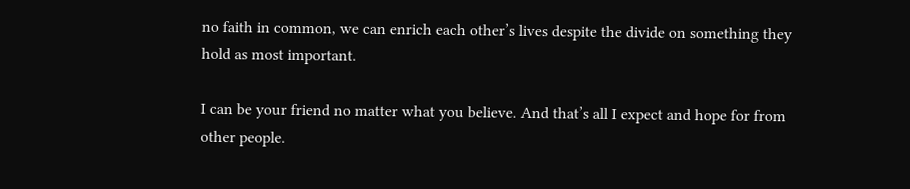no faith in common, we can enrich each other’s lives despite the divide on something they hold as most important.

I can be your friend no matter what you believe. And that’s all I expect and hope for from other people.